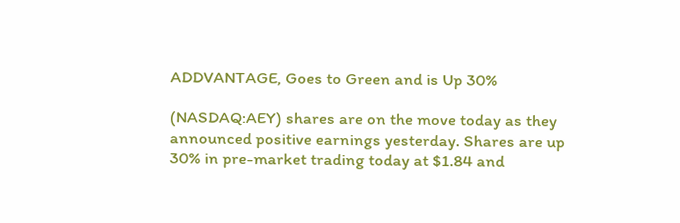ADDVANTAGE, Goes to Green and is Up 30%

(NASDAQ:AEY) shares are on the move today as they announced positive earnings yesterday. Shares are up 30% in pre-market trading today at $1.84 and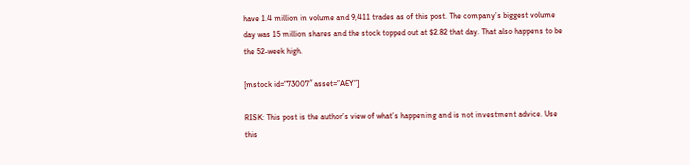have 1.4 million in volume and 9,411 trades as of this post. The company’s biggest volume day was 15 million shares and the stock topped out at $2.82 that day. That also happens to be the 52-week high.

[mstock id=”73007″ asset=”AEY”]

RISK: This post is the author’s view of what’s happening and is not investment advice. Use this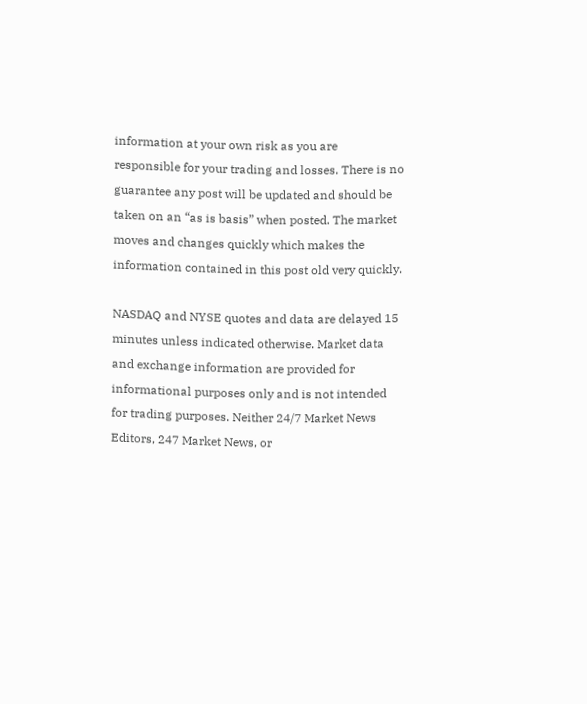information at your own risk as you are responsible for your trading and losses. There is no guarantee any post will be updated and should be taken on an “as is basis” when posted. The market moves and changes quickly which makes the information contained in this post old very quickly.

NASDAQ and NYSE quotes and data are delayed 15 minutes unless indicated otherwise. Market data and exchange information are provided for informational purposes only and is not intended for trading purposes. Neither 24/7 Market News Editors, 247 Market News, or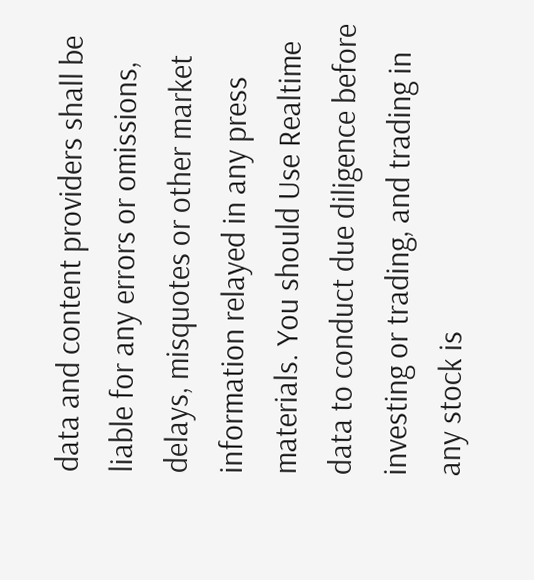data and content providers shall be liable for any errors or omissions, delays, misquotes or other market information relayed in any press materials. You should Use Realtime data to conduct due diligence before investing or trading, and trading in any stock is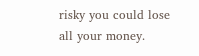risky you could lose all your money.